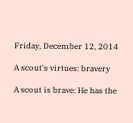Friday, December 12, 2014

A scout's virtues: bravery

A scout is brave: He has the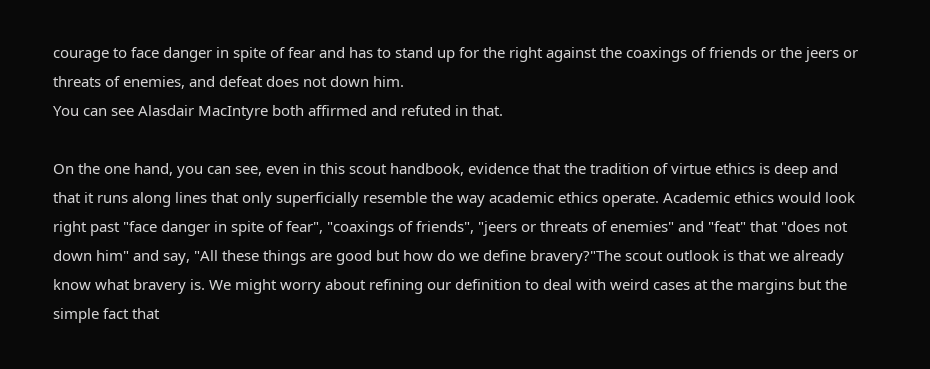courage to face danger in spite of fear and has to stand up for the right against the coaxings of friends or the jeers or threats of enemies, and defeat does not down him.
You can see Alasdair MacIntyre both affirmed and refuted in that.

On the one hand, you can see, even in this scout handbook, evidence that the tradition of virtue ethics is deep and that it runs along lines that only superficially resemble the way academic ethics operate. Academic ethics would look right past "face danger in spite of fear", "coaxings of friends", "jeers or threats of enemies" and "feat" that "does not down him" and say, "All these things are good but how do we define bravery?"The scout outlook is that we already know what bravery is. We might worry about refining our definition to deal with weird cases at the margins but the simple fact that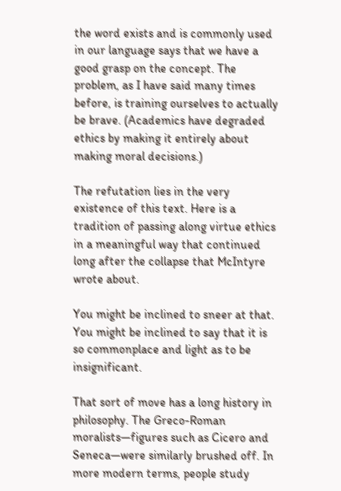the word exists and is commonly used in our language says that we have a good grasp on the concept. The problem, as I have said many times before, is training ourselves to actually be brave. (Academics have degraded ethics by making it entirely about making moral decisions.)

The refutation lies in the very existence of this text. Here is a tradition of passing along virtue ethics in a meaningful way that continued long after the collapse that McIntyre wrote about.

You might be inclined to sneer at that. You might be inclined to say that it is so commonplace and light as to be insignificant.

That sort of move has a long history in philosophy. The Greco-Roman moralists—figures such as Cicero and Seneca—were similarly brushed off. In more modern terms, people study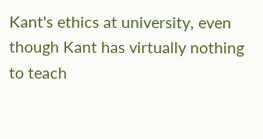Kant's ethics at university, even though Kant has virtually nothing to teach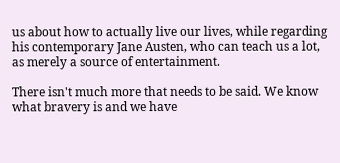us about how to actually live our lives, while regarding his contemporary Jane Austen, who can teach us a lot, as merely a source of entertainment.

There isn't much more that needs to be said. We know what bravery is and we have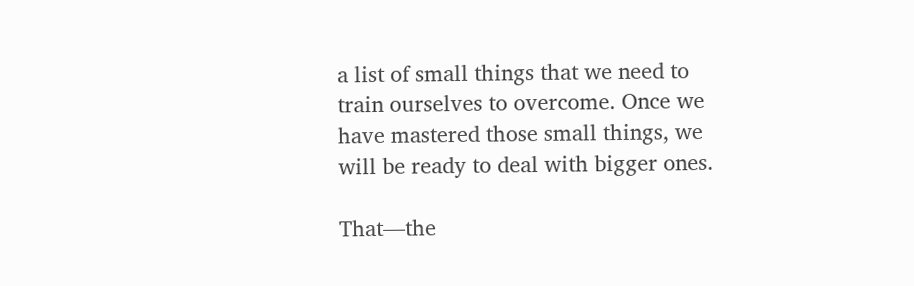a list of small things that we need to train ourselves to overcome. Once we have mastered those small things, we will be ready to deal with bigger ones.

That—the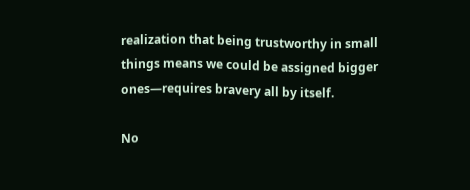realization that being trustworthy in small things means we could be assigned bigger ones—requires bravery all by itself.

No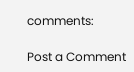comments:

Post a Comment